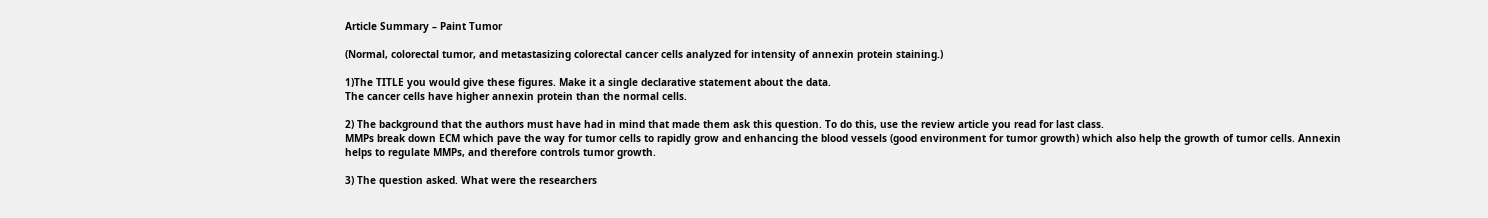Article Summary – Paint Tumor

(Normal, colorectal tumor, and metastasizing colorectal cancer cells analyzed for intensity of annexin protein staining.)

1)The TITLE you would give these figures. Make it a single declarative statement about the data.
The cancer cells have higher annexin protein than the normal cells.

2) The background that the authors must have had in mind that made them ask this question. To do this, use the review article you read for last class.
MMPs break down ECM which pave the way for tumor cells to rapidly grow and enhancing the blood vessels (good environment for tumor growth) which also help the growth of tumor cells. Annexin helps to regulate MMPs, and therefore controls tumor growth.

3) The question asked. What were the researchers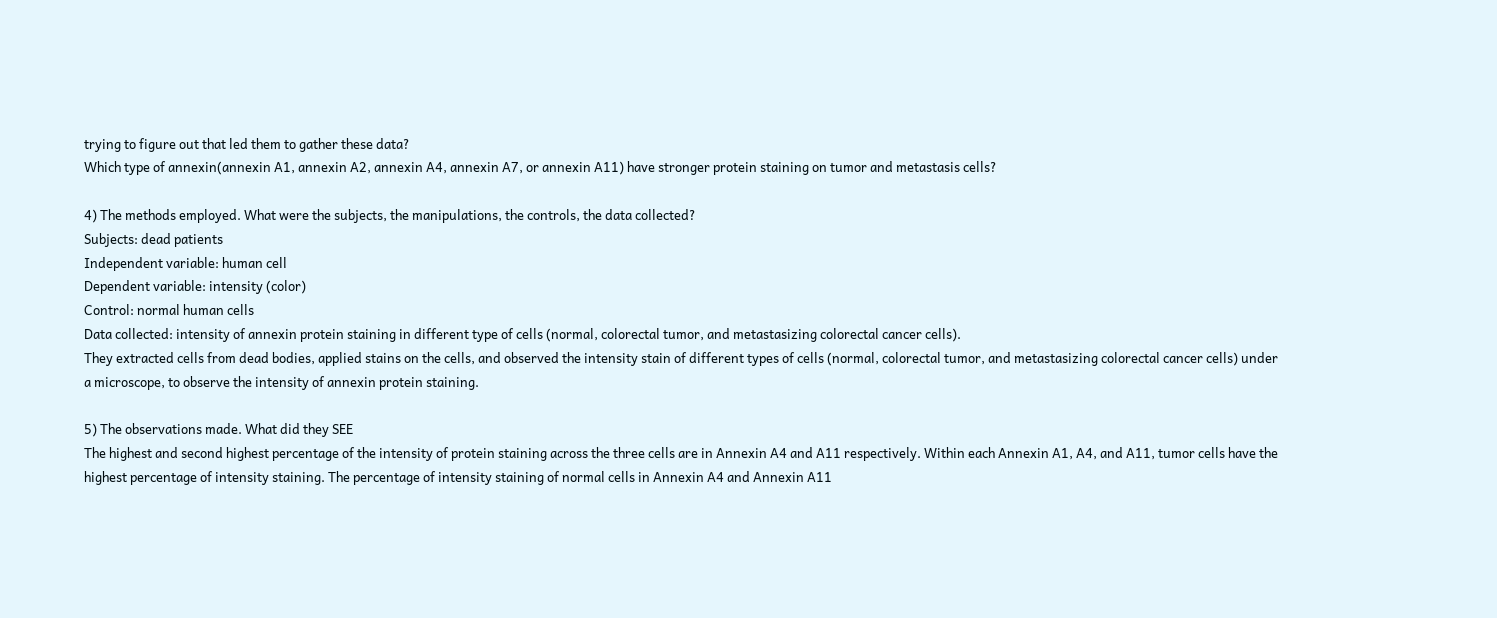trying to figure out that led them to gather these data?
Which type of annexin(annexin A1, annexin A2, annexin A4, annexin A7, or annexin A11) have stronger protein staining on tumor and metastasis cells?

4) The methods employed. What were the subjects, the manipulations, the controls, the data collected?
Subjects: dead patients
Independent variable: human cell
Dependent variable: intensity (color)
Control: normal human cells
Data collected: intensity of annexin protein staining in different type of cells (normal, colorectal tumor, and metastasizing colorectal cancer cells).
They extracted cells from dead bodies, applied stains on the cells, and observed the intensity stain of different types of cells (normal, colorectal tumor, and metastasizing colorectal cancer cells) under a microscope, to observe the intensity of annexin protein staining.

5) The observations made. What did they SEE
The highest and second highest percentage of the intensity of protein staining across the three cells are in Annexin A4 and A11 respectively. Within each Annexin A1, A4, and A11, tumor cells have the highest percentage of intensity staining. The percentage of intensity staining of normal cells in Annexin A4 and Annexin A11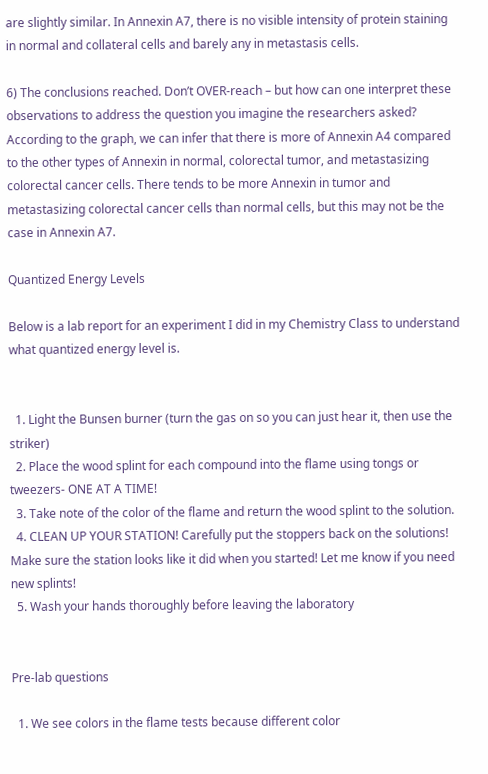are slightly similar. In Annexin A7, there is no visible intensity of protein staining in normal and collateral cells and barely any in metastasis cells.

6) The conclusions reached. Don’t OVER-reach – but how can one interpret these observations to address the question you imagine the researchers asked?
According to the graph, we can infer that there is more of Annexin A4 compared to the other types of Annexin in normal, colorectal tumor, and metastasizing colorectal cancer cells. There tends to be more Annexin in tumor and metastasizing colorectal cancer cells than normal cells, but this may not be the case in Annexin A7.

Quantized Energy Levels

Below is a lab report for an experiment I did in my Chemistry Class to understand what quantized energy level is.


  1. Light the Bunsen burner (turn the gas on so you can just hear it, then use the striker)
  2. Place the wood splint for each compound into the flame using tongs or tweezers- ONE AT A TIME!
  3. Take note of the color of the flame and return the wood splint to the solution.
  4. CLEAN UP YOUR STATION! Carefully put the stoppers back on the solutions! Make sure the station looks like it did when you started! Let me know if you need new splints!
  5. Wash your hands thoroughly before leaving the laboratory


Pre-lab questions

  1. We see colors in the flame tests because different color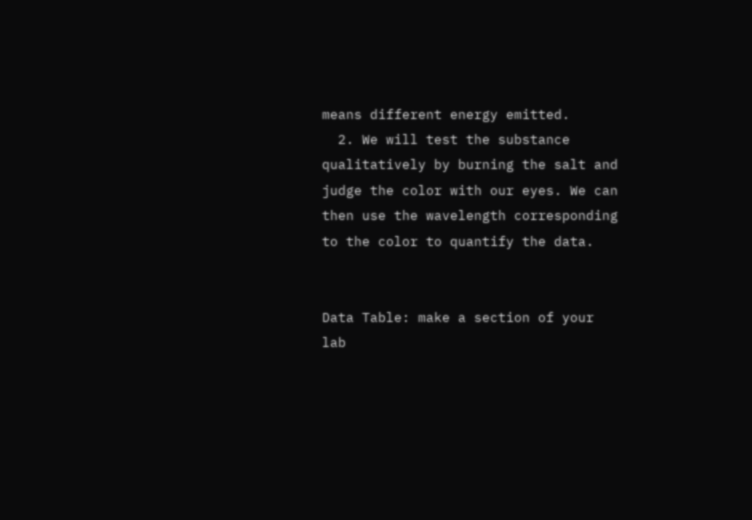means different energy emitted.
  2. We will test the substance qualitatively by burning the salt and judge the color with our eyes. We can then use the wavelength corresponding to the color to quantify the data.


Data Table: make a section of your lab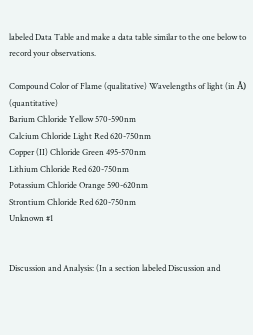labeled Data Table and make a data table similar to the one below to record your observations.

Compound Color of Flame (qualitative) Wavelengths of light (in Å) (quantitative)
Barium Chloride Yellow 570-590nm
Calcium Chloride Light Red 620-750nm
Copper (II) Chloride Green 495-570nm
Lithium Chloride Red 620-750nm
Potassium Chloride Orange 590-620nm
Strontium Chloride Red 620-750nm
Unknown #1


Discussion and Analysis: (In a section labeled Discussion and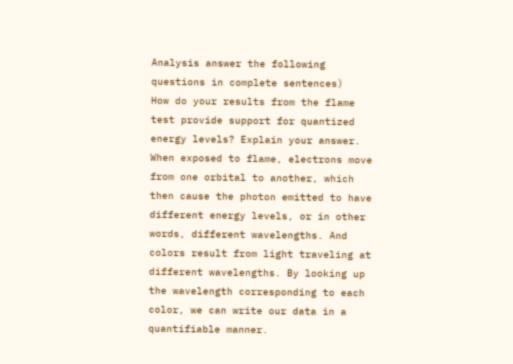Analysis answer the following questions in complete sentences)
How do your results from the flame test provide support for quantized energy levels? Explain your answer.
When exposed to flame, electrons move from one orbital to another, which then cause the photon emitted to have different energy levels, or in other words, different wavelengths. And colors result from light traveling at different wavelengths. By looking up the wavelength corresponding to each color, we can write our data in a quantifiable manner.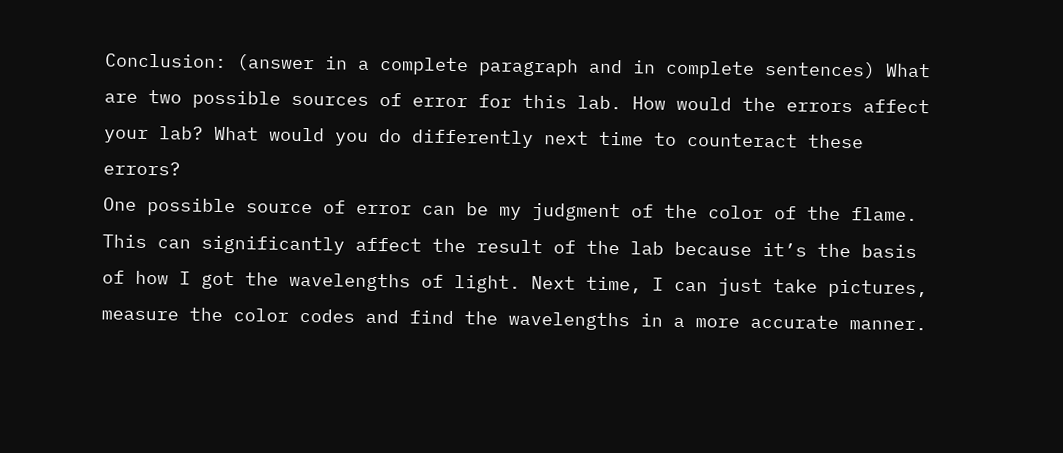Conclusion: (answer in a complete paragraph and in complete sentences) What are two possible sources of error for this lab. How would the errors affect your lab? What would you do differently next time to counteract these errors?
One possible source of error can be my judgment of the color of the flame. This can significantly affect the result of the lab because it’s the basis of how I got the wavelengths of light. Next time, I can just take pictures, measure the color codes and find the wavelengths in a more accurate manner.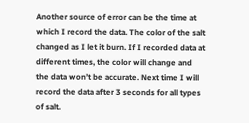Another source of error can be the time at which I record the data. The color of the salt changed as I let it burn. If I recorded data at different times, the color will change and the data won’t be accurate. Next time I will record the data after 3 seconds for all types of salt.